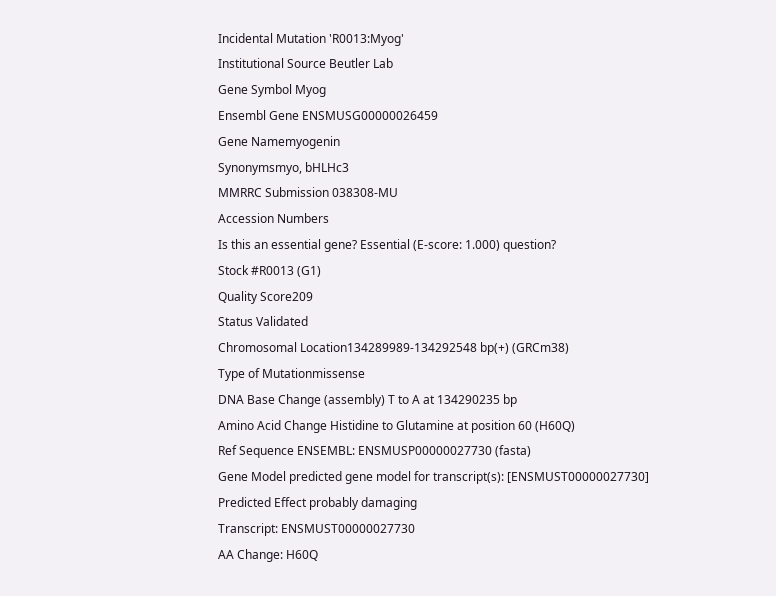Incidental Mutation 'R0013:Myog'
Institutional Source Beutler Lab
Gene Symbol Myog
Ensembl Gene ENSMUSG00000026459
Gene Namemyogenin
Synonymsmyo, bHLHc3
MMRRC Submission 038308-MU
Accession Numbers
Is this an essential gene? Essential (E-score: 1.000) question?
Stock #R0013 (G1)
Quality Score209
Status Validated
Chromosomal Location134289989-134292548 bp(+) (GRCm38)
Type of Mutationmissense
DNA Base Change (assembly) T to A at 134290235 bp
Amino Acid Change Histidine to Glutamine at position 60 (H60Q)
Ref Sequence ENSEMBL: ENSMUSP00000027730 (fasta)
Gene Model predicted gene model for transcript(s): [ENSMUST00000027730]
Predicted Effect probably damaging
Transcript: ENSMUST00000027730
AA Change: H60Q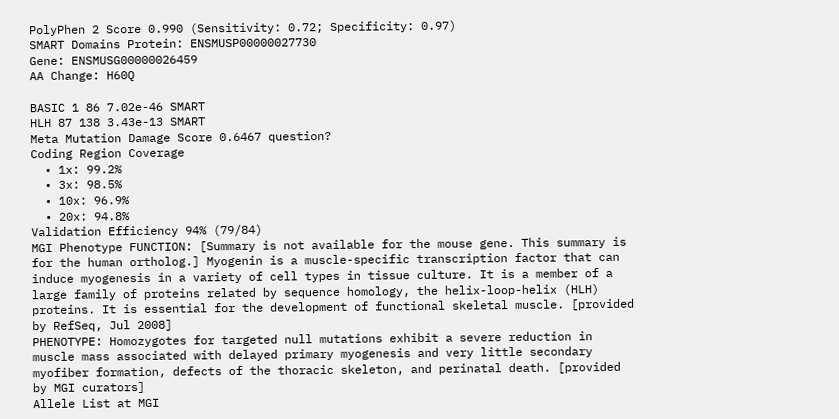PolyPhen 2 Score 0.990 (Sensitivity: 0.72; Specificity: 0.97)
SMART Domains Protein: ENSMUSP00000027730
Gene: ENSMUSG00000026459
AA Change: H60Q

BASIC 1 86 7.02e-46 SMART
HLH 87 138 3.43e-13 SMART
Meta Mutation Damage Score 0.6467 question?
Coding Region Coverage
  • 1x: 99.2%
  • 3x: 98.5%
  • 10x: 96.9%
  • 20x: 94.8%
Validation Efficiency 94% (79/84)
MGI Phenotype FUNCTION: [Summary is not available for the mouse gene. This summary is for the human ortholog.] Myogenin is a muscle-specific transcription factor that can induce myogenesis in a variety of cell types in tissue culture. It is a member of a large family of proteins related by sequence homology, the helix-loop-helix (HLH) proteins. It is essential for the development of functional skeletal muscle. [provided by RefSeq, Jul 2008]
PHENOTYPE: Homozygotes for targeted null mutations exhibit a severe reduction in muscle mass associated with delayed primary myogenesis and very little secondary myofiber formation, defects of the thoracic skeleton, and perinatal death. [provided by MGI curators]
Allele List at MGI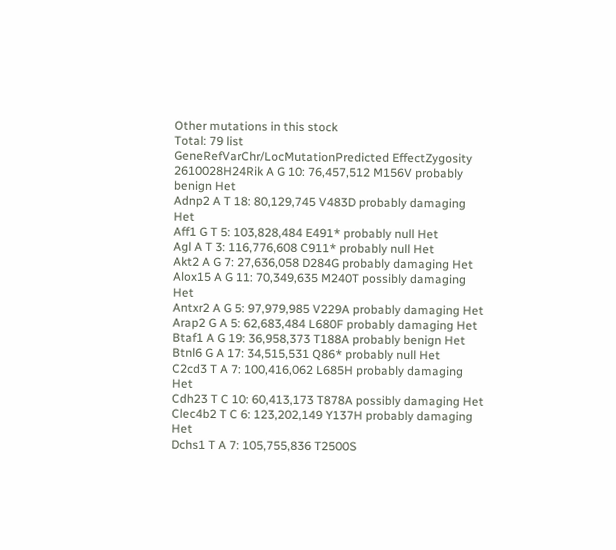Other mutations in this stock
Total: 79 list
GeneRefVarChr/LocMutationPredicted EffectZygosity
2610028H24Rik A G 10: 76,457,512 M156V probably benign Het
Adnp2 A T 18: 80,129,745 V483D probably damaging Het
Aff1 G T 5: 103,828,484 E491* probably null Het
Agl A T 3: 116,776,608 C911* probably null Het
Akt2 A G 7: 27,636,058 D284G probably damaging Het
Alox15 A G 11: 70,349,635 M240T possibly damaging Het
Antxr2 A G 5: 97,979,985 V229A probably damaging Het
Arap2 G A 5: 62,683,484 L680F probably damaging Het
Btaf1 A G 19: 36,958,373 T188A probably benign Het
Btnl6 G A 17: 34,515,531 Q86* probably null Het
C2cd3 T A 7: 100,416,062 L685H probably damaging Het
Cdh23 T C 10: 60,413,173 T878A possibly damaging Het
Clec4b2 T C 6: 123,202,149 Y137H probably damaging Het
Dchs1 T A 7: 105,755,836 T2500S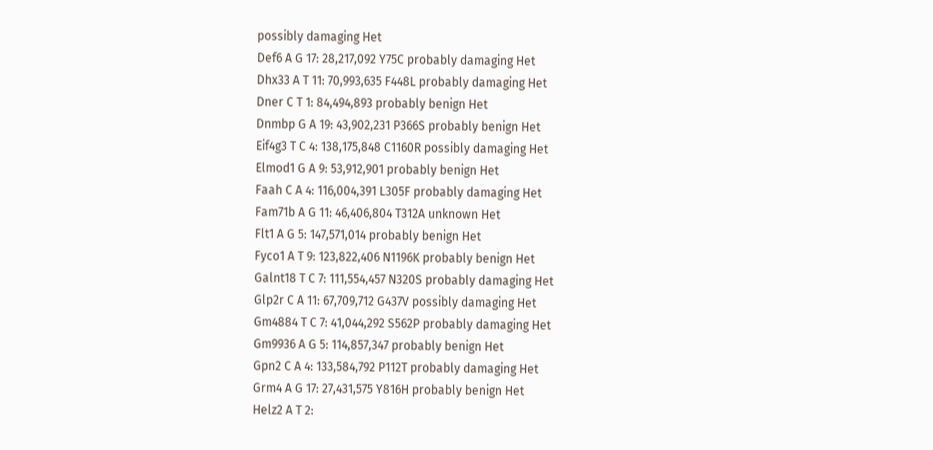possibly damaging Het
Def6 A G 17: 28,217,092 Y75C probably damaging Het
Dhx33 A T 11: 70,993,635 F448L probably damaging Het
Dner C T 1: 84,494,893 probably benign Het
Dnmbp G A 19: 43,902,231 P366S probably benign Het
Eif4g3 T C 4: 138,175,848 C1160R possibly damaging Het
Elmod1 G A 9: 53,912,901 probably benign Het
Faah C A 4: 116,004,391 L305F probably damaging Het
Fam71b A G 11: 46,406,804 T312A unknown Het
Flt1 A G 5: 147,571,014 probably benign Het
Fyco1 A T 9: 123,822,406 N1196K probably benign Het
Galnt18 T C 7: 111,554,457 N320S probably damaging Het
Glp2r C A 11: 67,709,712 G437V possibly damaging Het
Gm4884 T C 7: 41,044,292 S562P probably damaging Het
Gm9936 A G 5: 114,857,347 probably benign Het
Gpn2 C A 4: 133,584,792 P112T probably damaging Het
Grm4 A G 17: 27,431,575 Y816H probably benign Het
Helz2 A T 2: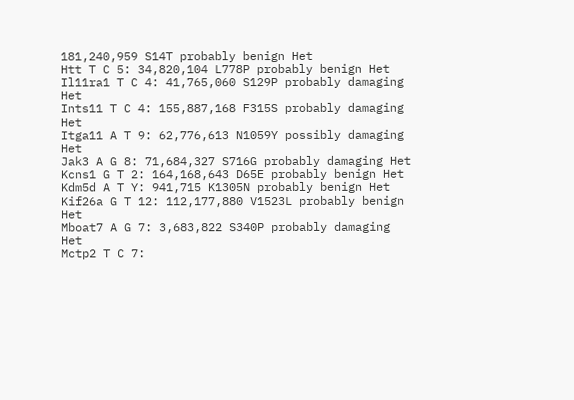181,240,959 S14T probably benign Het
Htt T C 5: 34,820,104 L778P probably benign Het
Il11ra1 T C 4: 41,765,060 S129P probably damaging Het
Ints11 T C 4: 155,887,168 F315S probably damaging Het
Itga11 A T 9: 62,776,613 N1059Y possibly damaging Het
Jak3 A G 8: 71,684,327 S716G probably damaging Het
Kcns1 G T 2: 164,168,643 D65E probably benign Het
Kdm5d A T Y: 941,715 K1305N probably benign Het
Kif26a G T 12: 112,177,880 V1523L probably benign Het
Mboat7 A G 7: 3,683,822 S340P probably damaging Het
Mctp2 T C 7: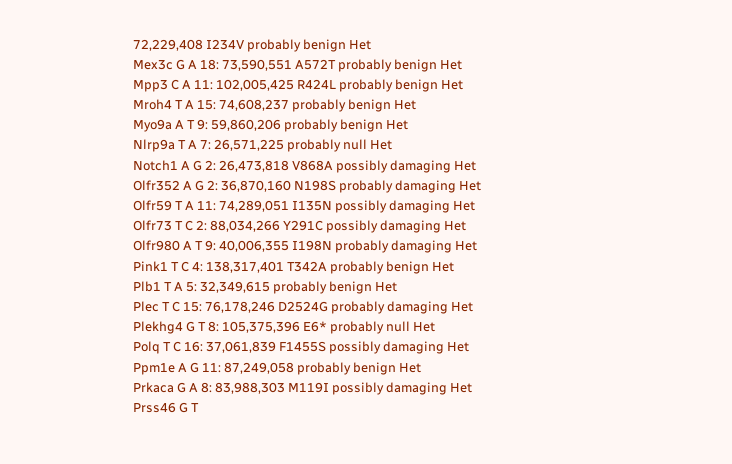72,229,408 I234V probably benign Het
Mex3c G A 18: 73,590,551 A572T probably benign Het
Mpp3 C A 11: 102,005,425 R424L probably benign Het
Mroh4 T A 15: 74,608,237 probably benign Het
Myo9a A T 9: 59,860,206 probably benign Het
Nlrp9a T A 7: 26,571,225 probably null Het
Notch1 A G 2: 26,473,818 V868A possibly damaging Het
Olfr352 A G 2: 36,870,160 N198S probably damaging Het
Olfr59 T A 11: 74,289,051 I135N possibly damaging Het
Olfr73 T C 2: 88,034,266 Y291C possibly damaging Het
Olfr980 A T 9: 40,006,355 I198N probably damaging Het
Pink1 T C 4: 138,317,401 T342A probably benign Het
Plb1 T A 5: 32,349,615 probably benign Het
Plec T C 15: 76,178,246 D2524G probably damaging Het
Plekhg4 G T 8: 105,375,396 E6* probably null Het
Polq T C 16: 37,061,839 F1455S possibly damaging Het
Ppm1e A G 11: 87,249,058 probably benign Het
Prkaca G A 8: 83,988,303 M119I possibly damaging Het
Prss46 G T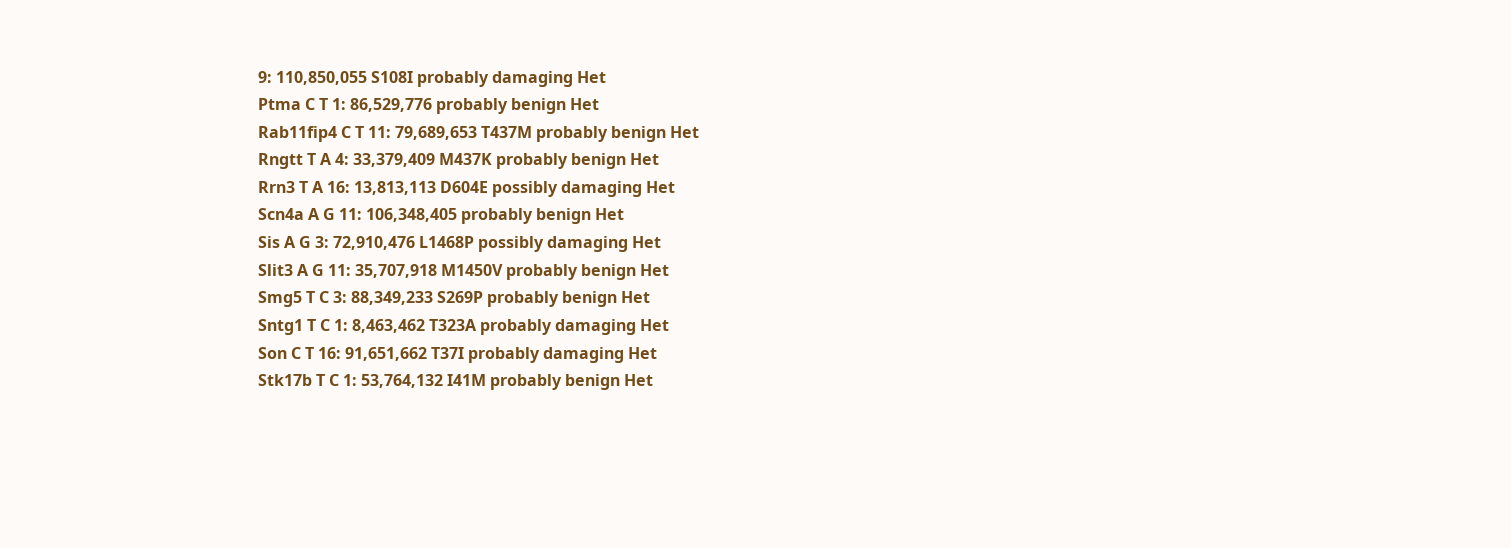9: 110,850,055 S108I probably damaging Het
Ptma C T 1: 86,529,776 probably benign Het
Rab11fip4 C T 11: 79,689,653 T437M probably benign Het
Rngtt T A 4: 33,379,409 M437K probably benign Het
Rrn3 T A 16: 13,813,113 D604E possibly damaging Het
Scn4a A G 11: 106,348,405 probably benign Het
Sis A G 3: 72,910,476 L1468P possibly damaging Het
Slit3 A G 11: 35,707,918 M1450V probably benign Het
Smg5 T C 3: 88,349,233 S269P probably benign Het
Sntg1 T C 1: 8,463,462 T323A probably damaging Het
Son C T 16: 91,651,662 T37I probably damaging Het
Stk17b T C 1: 53,764,132 I41M probably benign Het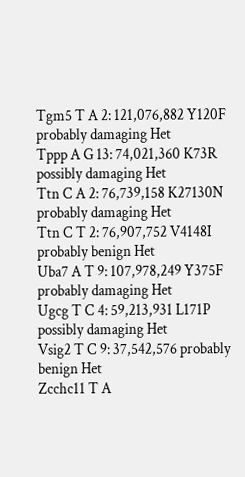Tgm5 T A 2: 121,076,882 Y120F probably damaging Het
Tppp A G 13: 74,021,360 K73R possibly damaging Het
Ttn C A 2: 76,739,158 K27130N probably damaging Het
Ttn C T 2: 76,907,752 V4148I probably benign Het
Uba7 A T 9: 107,978,249 Y375F probably damaging Het
Ugcg T C 4: 59,213,931 L171P possibly damaging Het
Vsig2 T C 9: 37,542,576 probably benign Het
Zcchc11 T A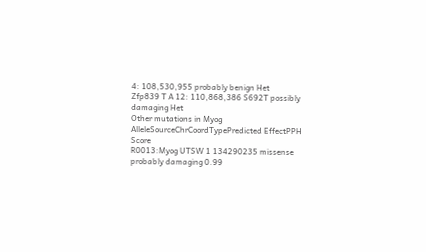4: 108,530,955 probably benign Het
Zfp839 T A 12: 110,868,386 S692T possibly damaging Het
Other mutations in Myog
AlleleSourceChrCoordTypePredicted EffectPPH Score
R0013:Myog UTSW 1 134290235 missense probably damaging 0.99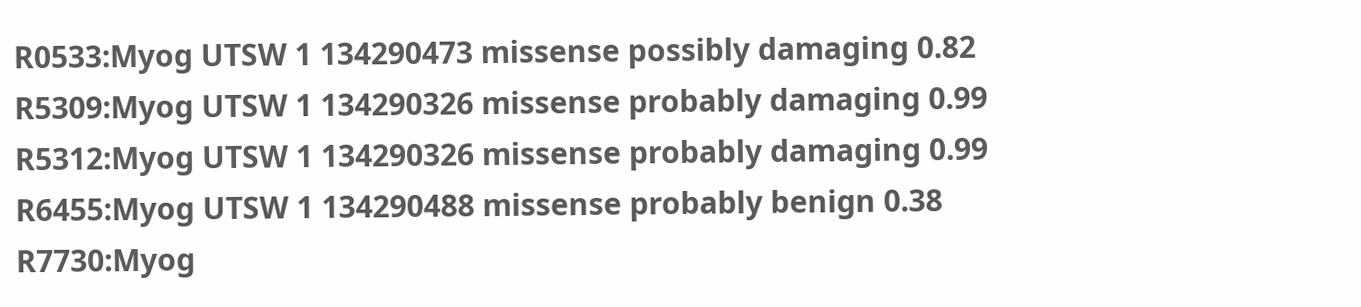R0533:Myog UTSW 1 134290473 missense possibly damaging 0.82
R5309:Myog UTSW 1 134290326 missense probably damaging 0.99
R5312:Myog UTSW 1 134290326 missense probably damaging 0.99
R6455:Myog UTSW 1 134290488 missense probably benign 0.38
R7730:Myog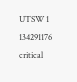UTSW 1 134291176 critical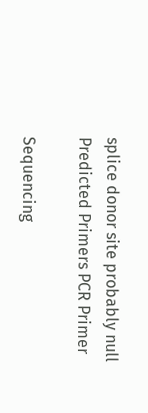splice donor site probably null
Predicted Primers PCR Primer

Sequencing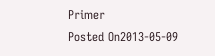Primer
Posted On2013-05-09